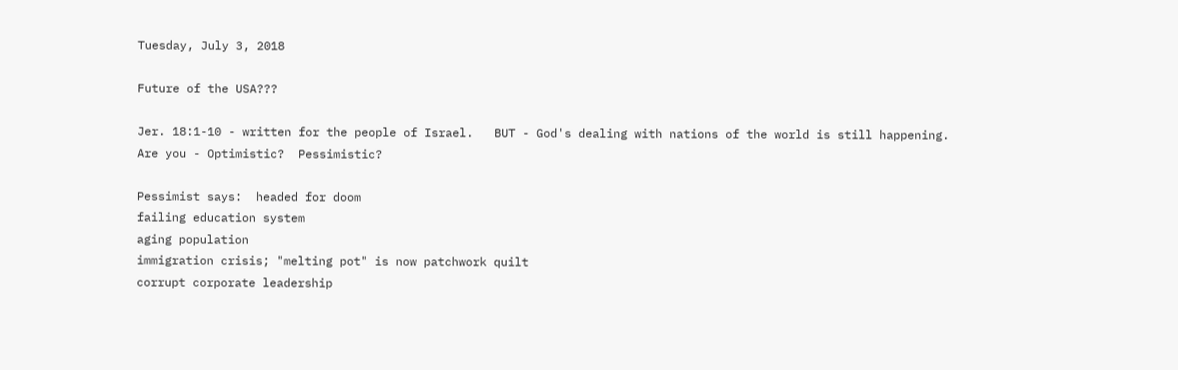Tuesday, July 3, 2018

Future of the USA???

Jer. 18:1-10 - written for the people of Israel.   BUT - God's dealing with nations of the world is still happening.
Are you - Optimistic?  Pessimistic?

Pessimist says:  headed for doom
failing education system
aging population
immigration crisis; "melting pot" is now patchwork quilt
corrupt corporate leadership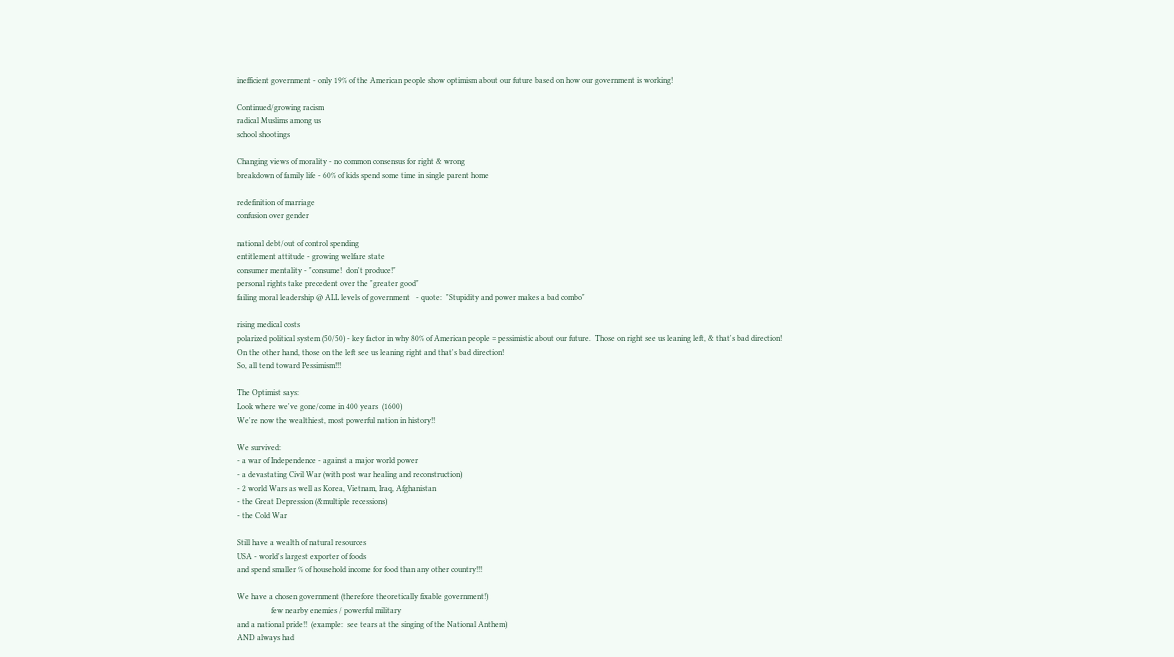inefficient government - only 19% of the American people show optimism about our future based on how our government is working!

Continued/growing racism
radical Muslims among us
school shootings

Changing views of morality - no common consensus for right & wrong
breakdown of family life - 60% of kids spend some time in single parent home

redefinition of marriage
confusion over gender

national debt/out of control spending
entitlement attitude - growing welfare state
consumer mentality - "consume!  don't produce!"
personal rights take precedent over the "greater good"
failing moral leadership @ ALL levels of government   - quote:  "Stupidity and power makes a bad combo"

rising medical costs
polarized political system (50/50) - key factor in why 80% of American people = pessimistic about our future.  Those on right see us leaning left, & that's bad direction!
On the other hand, those on the left see us leaning right and that's bad direction!
So, all tend toward Pessimism!!!

The Optimist says:
Look where we've gone/come in 400 years  (1600)
We're now the wealthiest, most powerful nation in history!!

We survived:
- a war of Independence - against a major world power
- a devastating Civil War (with post war healing and reconstruction)
- 2 world Wars as well as Korea, Vietnam, Iraq, Afghanistan
- the Great Depression (&multiple recessions)
- the Cold War

Still have a wealth of natural resources
USA - world's largest exporter of foods
and spend smaller % of household income for food than any other country!!!

We have a chosen government (therefore theoretically fixable government!)
                 few nearby enemies / powerful military
and a national pride!!  (example:  see tears at the singing of the National Anthem)
AND always had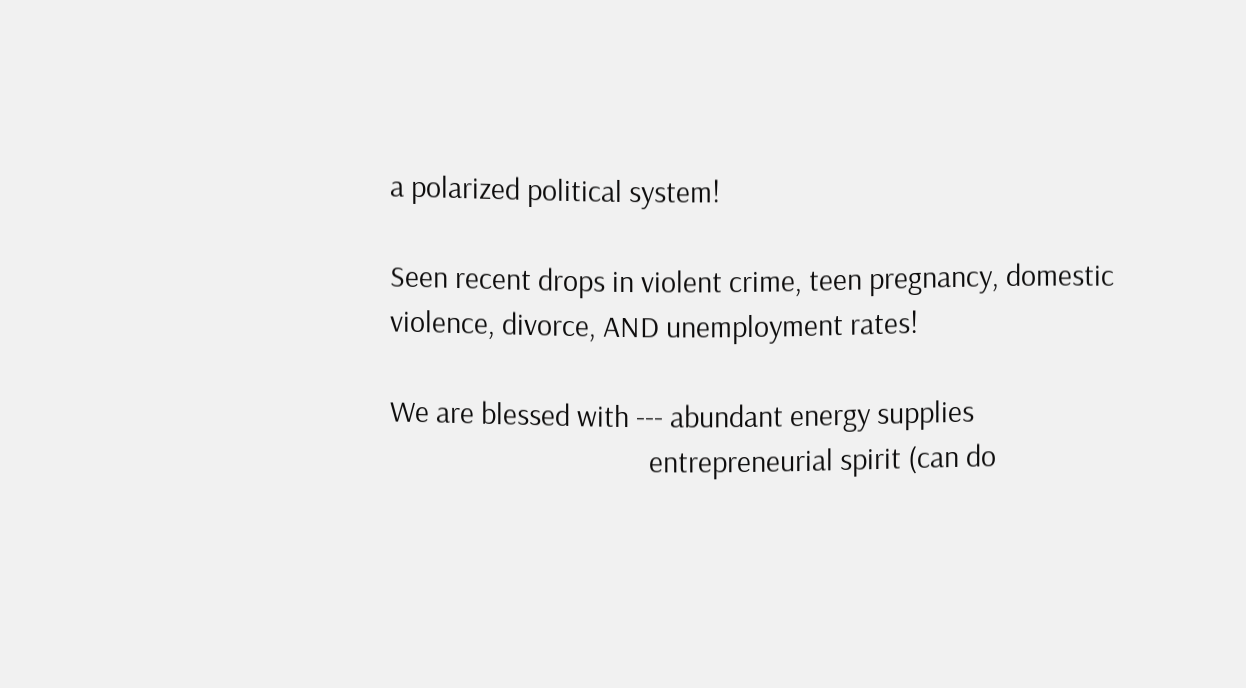a polarized political system!

Seen recent drops in violent crime, teen pregnancy, domestic violence, divorce, AND unemployment rates!

We are blessed with --- abundant energy supplies
                                     entrepreneurial spirit (can do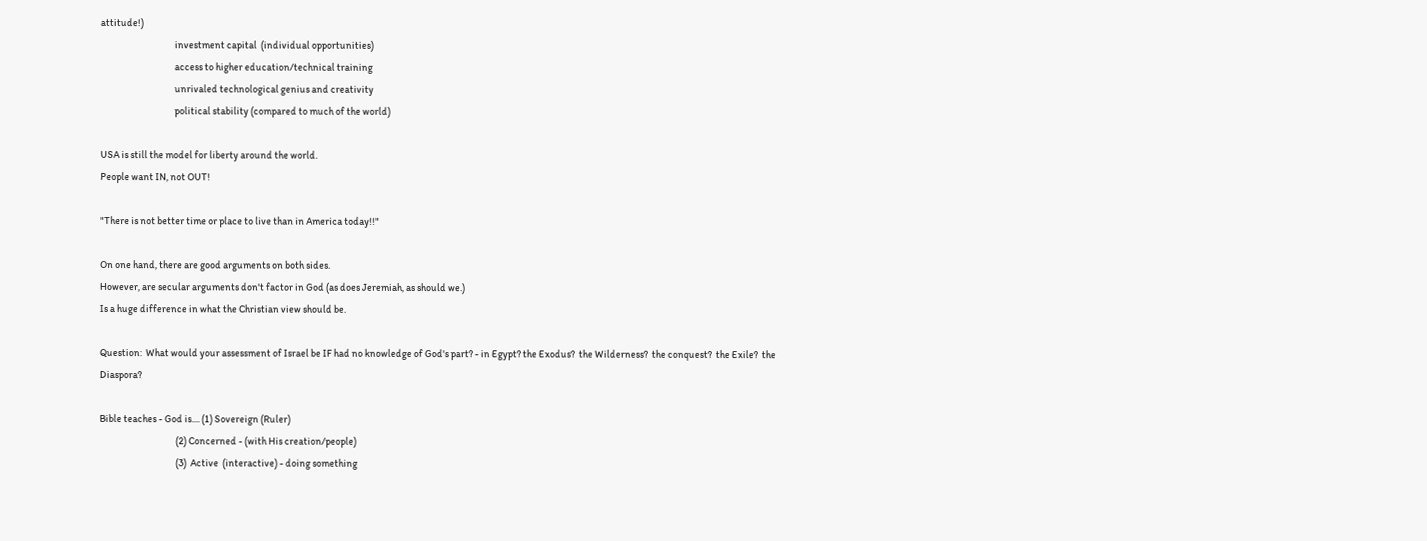attitude!)
                                     investment capital  (individual opportunities)
                                     access to higher education/technical training
                                     unrivaled technological genius and creativity
                                     political stability (compared to much of the world)

USA is still the model for liberty around the world.
People want IN, not OUT!

"There is not better time or place to live than in America today!!"

On one hand, there are good arguments on both sides.
However, are secular arguments don't factor in God (as does Jeremiah, as should we.)
Is a huge difference in what the Christian view should be.

Question:  What would your assessment of Israel be IF had no knowledge of God's part? - in Egypt? the Exodus?  the Wilderness?  the conquest?  the Exile?  the Diaspora?

Bible teaches - God is.... (1) Sovereign (Ruler)
                                      (2) Concerned - (with His creation/people)
                                      (3)  Active  (interactive) - doing something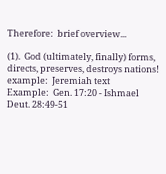Therefore:  brief overview...

(1).  God (ultimately, finally) forms, directs, preserves, destroys nations!  example:  Jeremiah text
Example:  Gen. 17:20 - Ishmael
Deut. 28:49-51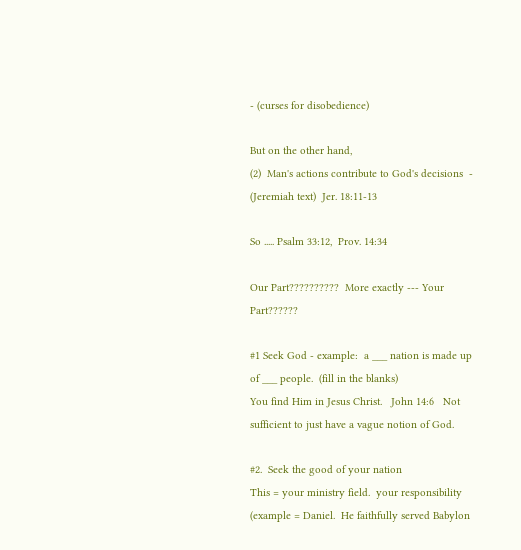- (curses for disobedience)

But on the other hand,
(2)  Man's actions contribute to God's decisions  - (Jeremiah text)  Jer. 18:11-13

So ..... Psalm 33:12,  Prov. 14:34

Our Part??????????  More exactly --- Your Part??????

#1 Seek God - example:  a ___ nation is made up of ___ people.  (fill in the blanks)
You find Him in Jesus Christ.   John 14:6   Not sufficient to just have a vague notion of God.

#2.  Seek the good of your nation
This = your ministry field.  your responsibility  (example = Daniel.  He faithfully served Babylon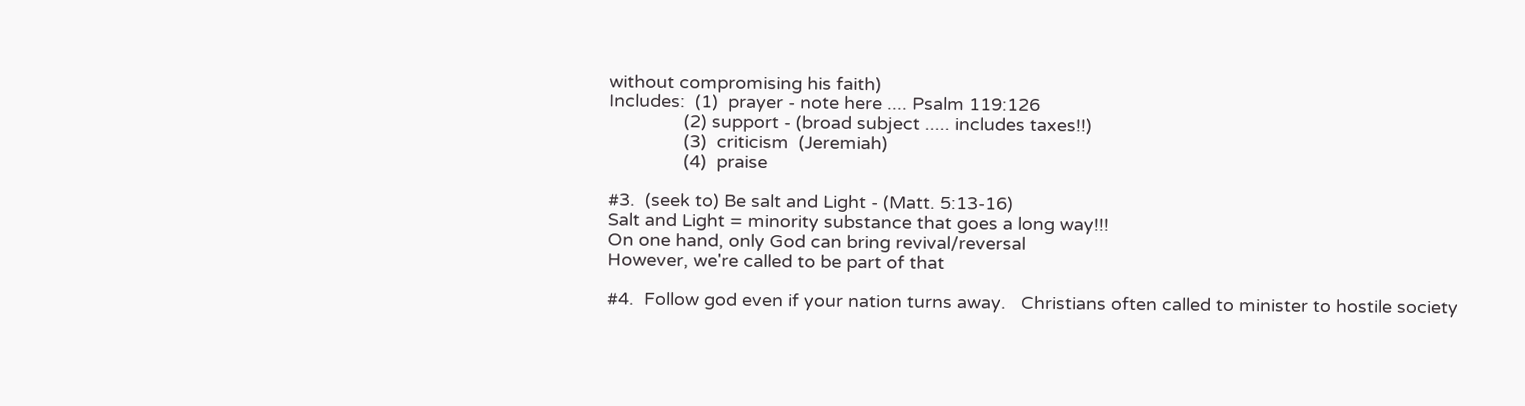without compromising his faith)
Includes:  (1)  prayer - note here .... Psalm 119:126
               (2) support - (broad subject ..... includes taxes!!)
               (3)  criticism  (Jeremiah)
               (4)  praise

#3.  (seek to) Be salt and Light - (Matt. 5:13-16)
Salt and Light = minority substance that goes a long way!!!
On one hand, only God can bring revival/reversal
However, we're called to be part of that

#4.  Follow god even if your nation turns away.   Christians often called to minister to hostile society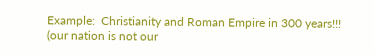Example:  Christianity and Roman Empire in 300 years!!!
(our nation is not our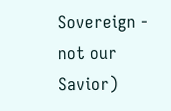Sovereign - not our Savior)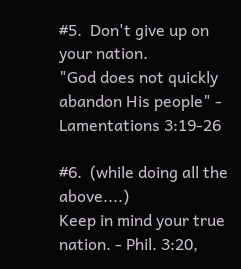#5.  Don't give up on your nation.
"God does not quickly abandon His people" - Lamentations 3:19-26

#6.  (while doing all the above....)
Keep in mind your true nation. - Phil. 3:20,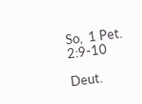So,  1 Pet. 2:9-10

Deut.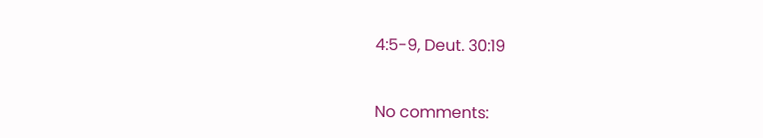4:5-9, Deut. 30:19


No comments: